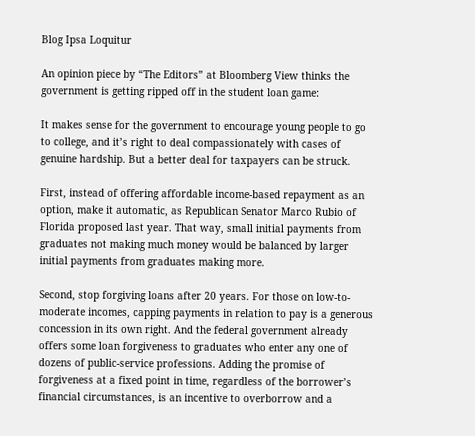Blog Ipsa Loquitur

An opinion piece by “The Editors” at Bloomberg View thinks the government is getting ripped off in the student loan game:

It makes sense for the government to encourage young people to go to college, and it’s right to deal compassionately with cases of genuine hardship. But a better deal for taxpayers can be struck.

First, instead of offering affordable income-based repayment as an option, make it automatic, as Republican Senator Marco Rubio of Florida proposed last year. That way, small initial payments from graduates not making much money would be balanced by larger initial payments from graduates making more.

Second, stop forgiving loans after 20 years. For those on low-to-moderate incomes, capping payments in relation to pay is a generous concession in its own right. And the federal government already offers some loan forgiveness to graduates who enter any one of dozens of public-service professions. Adding the promise of forgiveness at a fixed point in time, regardless of the borrower’s financial circumstances, is an incentive to overborrow and a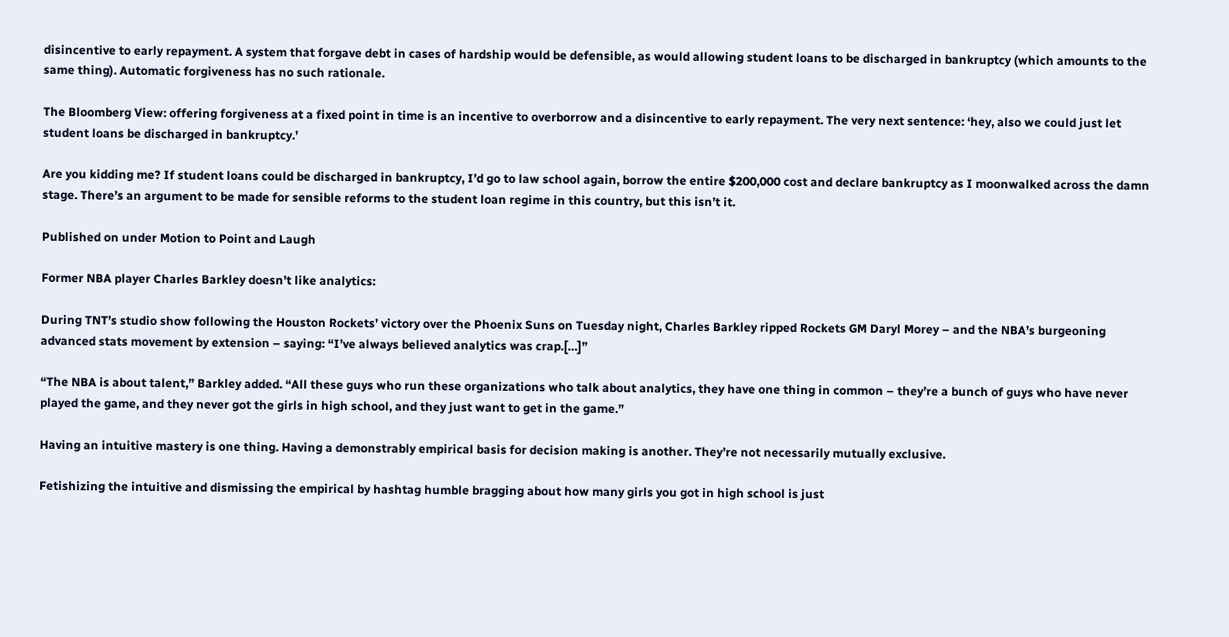disincentive to early repayment. A system that forgave debt in cases of hardship would be defensible, as would allowing student loans to be discharged in bankruptcy (which amounts to the same thing). Automatic forgiveness has no such rationale.

The Bloomberg View: offering forgiveness at a fixed point in time is an incentive to overborrow and a disincentive to early repayment. The very next sentence: ‘hey, also we could just let student loans be discharged in bankruptcy.’

Are you kidding me? If student loans could be discharged in bankruptcy, I’d go to law school again, borrow the entire $200,000 cost and declare bankruptcy as I moonwalked across the damn stage. There’s an argument to be made for sensible reforms to the student loan regime in this country, but this isn’t it.

Published on under Motion to Point and Laugh

Former NBA player Charles Barkley doesn’t like analytics:

During TNT’s studio show following the Houston Rockets’ victory over the Phoenix Suns on Tuesday night, Charles Barkley ripped Rockets GM Daryl Morey – and the NBA’s burgeoning advanced stats movement by extension – saying: “I’ve always believed analytics was crap.[…]”

“The NBA is about talent,” Barkley added. “All these guys who run these organizations who talk about analytics, they have one thing in common – they’re a bunch of guys who have never played the game, and they never got the girls in high school, and they just want to get in the game.”

Having an intuitive mastery is one thing. Having a demonstrably empirical basis for decision making is another. They’re not necessarily mutually exclusive.

Fetishizing the intuitive and dismissing the empirical by hashtag humble bragging about how many girls you got in high school is just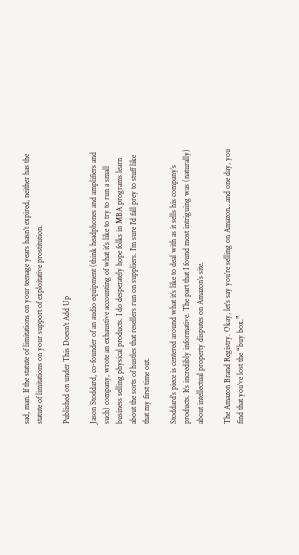sad, man. If the statute of limitations on your teenage years hasn’t expired, neither has the statute of limitations on your support of exploitative prostitution.

Published on under This Doesn't Add Up

Jason Stoddard, co-founder of an audio equipment (think headphones and amplifiers and such) company, wrote an exhaustive accounting of what it’s like to try to run a small business selling physical products. I do desperately hope folks in MBA programs learn about the sorts of hustles that resellers run on suppliers. I’m sure I’d fall prey to stuff like that my first time out.

Stoddard’s piece is centered around what it’s like to deal with as it sells his company’s products. It’s incredibly informative. The part that I found most intriguing was (naturally) about intellectual property disputes on Amazon’s site.

The Amazon Brand Registry. Okay, let’s say you’re selling on Amazon…and one day, you find that you’ve lost the “buy box.”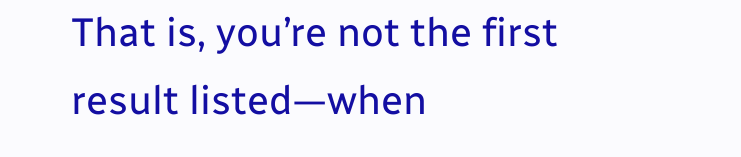That is, you’re not the first result listed—when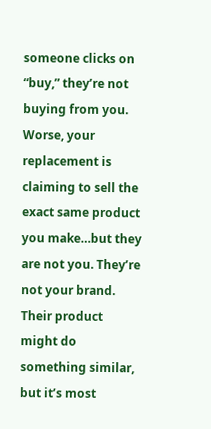someone clicks on “buy,” they’re not buying from you. Worse, your replacement is claiming to sell the exact same product you make…but they are not you. They’re not your brand. Their product might do something similar, but it’s most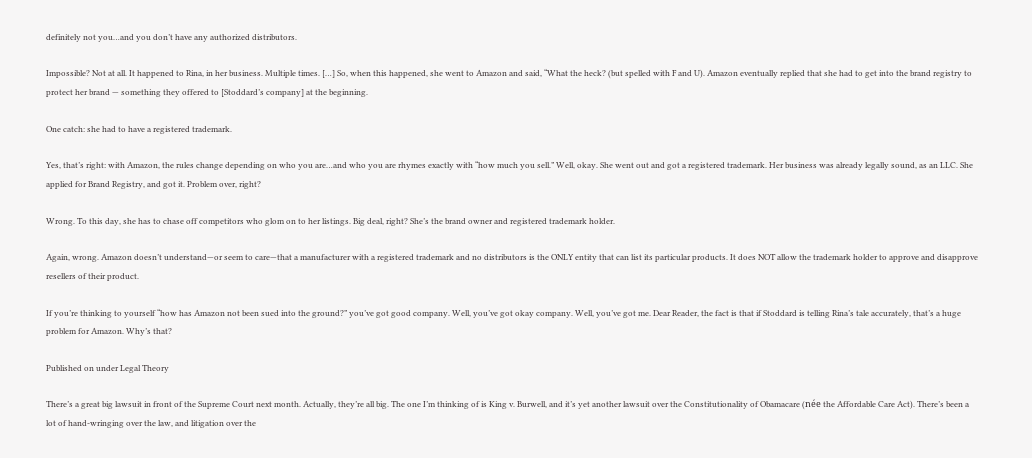definitely not you…and you don’t have any authorized distributors.

Impossible? Not at all. It happened to Rina, in her business. Multiple times. […] So, when this happened, she went to Amazon and said, “What the heck? (but spelled with F and U). Amazon eventually replied that she had to get into the brand registry to protect her brand — something they offered to [Stoddard’s company] at the beginning.

One catch: she had to have a registered trademark.

Yes, that’s right: with Amazon, the rules change depending on who you are…and who you are rhymes exactly with “how much you sell.” Well, okay. She went out and got a registered trademark. Her business was already legally sound, as an LLC. She applied for Brand Registry, and got it. Problem over, right?

Wrong. To this day, she has to chase off competitors who glom on to her listings. Big deal, right? She’s the brand owner and registered trademark holder.

Again, wrong. Amazon doesn’t understand—or seem to care—that a manufacturer with a registered trademark and no distributors is the ONLY entity that can list its particular products. It does NOT allow the trademark holder to approve and disapprove resellers of their product.

If you’re thinking to yourself “how has Amazon not been sued into the ground?” you’ve got good company. Well, you’ve got okay company. Well, you’ve got me. Dear Reader, the fact is that if Stoddard is telling Rina’s tale accurately, that’s a huge problem for Amazon. Why’s that?

Published on under Legal Theory

There’s a great big lawsuit in front of the Supreme Court next month. Actually, they’re all big. The one I’m thinking of is King v. Burwell, and it’s yet another lawsuit over the Constitutionality of Obamacare (née the Affordable Care Act). There’s been a lot of hand-wringing over the law, and litigation over the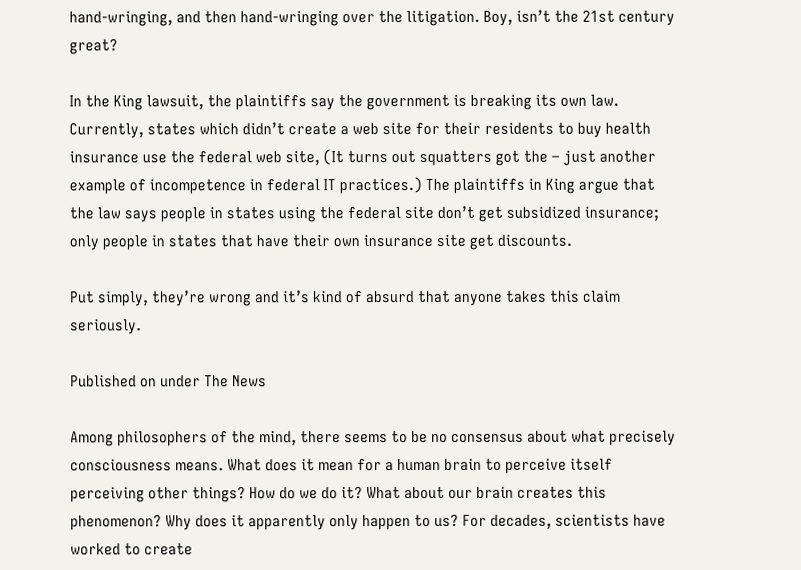hand-wringing, and then hand-wringing over the litigation. Boy, isn’t the 21st century great?

In the King lawsuit, the plaintiffs say the government is breaking its own law. Currently, states which didn’t create a web site for their residents to buy health insurance use the federal web site, (It turns out squatters got the – just another example of incompetence in federal IT practices.) The plaintiffs in King argue that the law says people in states using the federal site don’t get subsidized insurance; only people in states that have their own insurance site get discounts.

Put simply, they’re wrong and it’s kind of absurd that anyone takes this claim seriously.

Published on under The News

Among philosophers of the mind, there seems to be no consensus about what precisely consciousness means. What does it mean for a human brain to perceive itself perceiving other things? How do we do it? What about our brain creates this phenomenon? Why does it apparently only happen to us? For decades, scientists have worked to create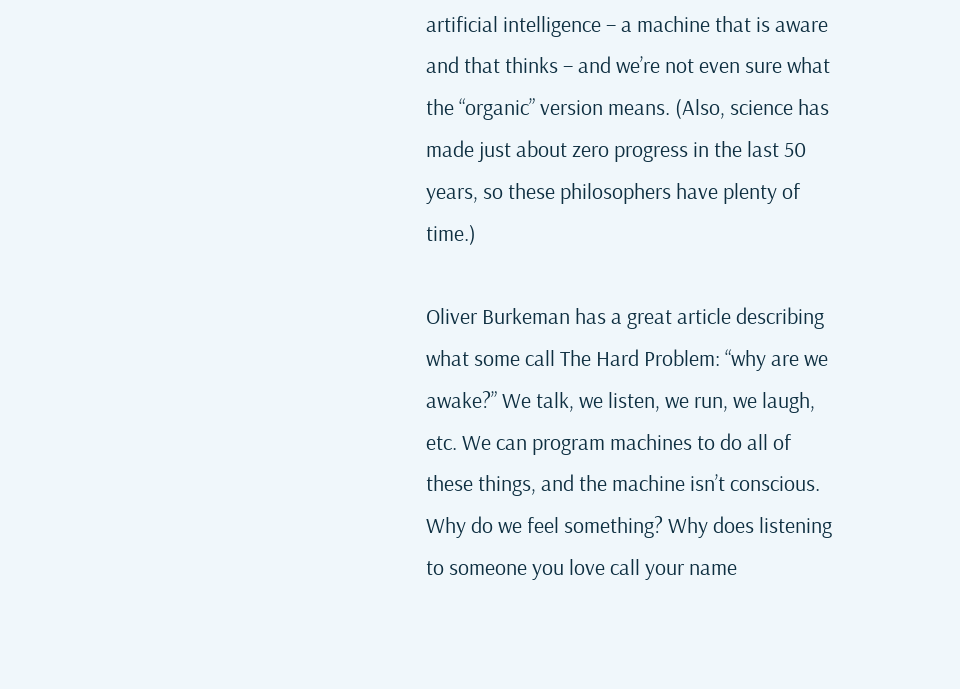artificial intelligence – a machine that is aware and that thinks – and we’re not even sure what the “organic” version means. (Also, science has made just about zero progress in the last 50 years, so these philosophers have plenty of time.)

Oliver Burkeman has a great article describing what some call The Hard Problem: “why are we awake?” We talk, we listen, we run, we laugh, etc. We can program machines to do all of these things, and the machine isn’t conscious. Why do we feel something? Why does listening to someone you love call your name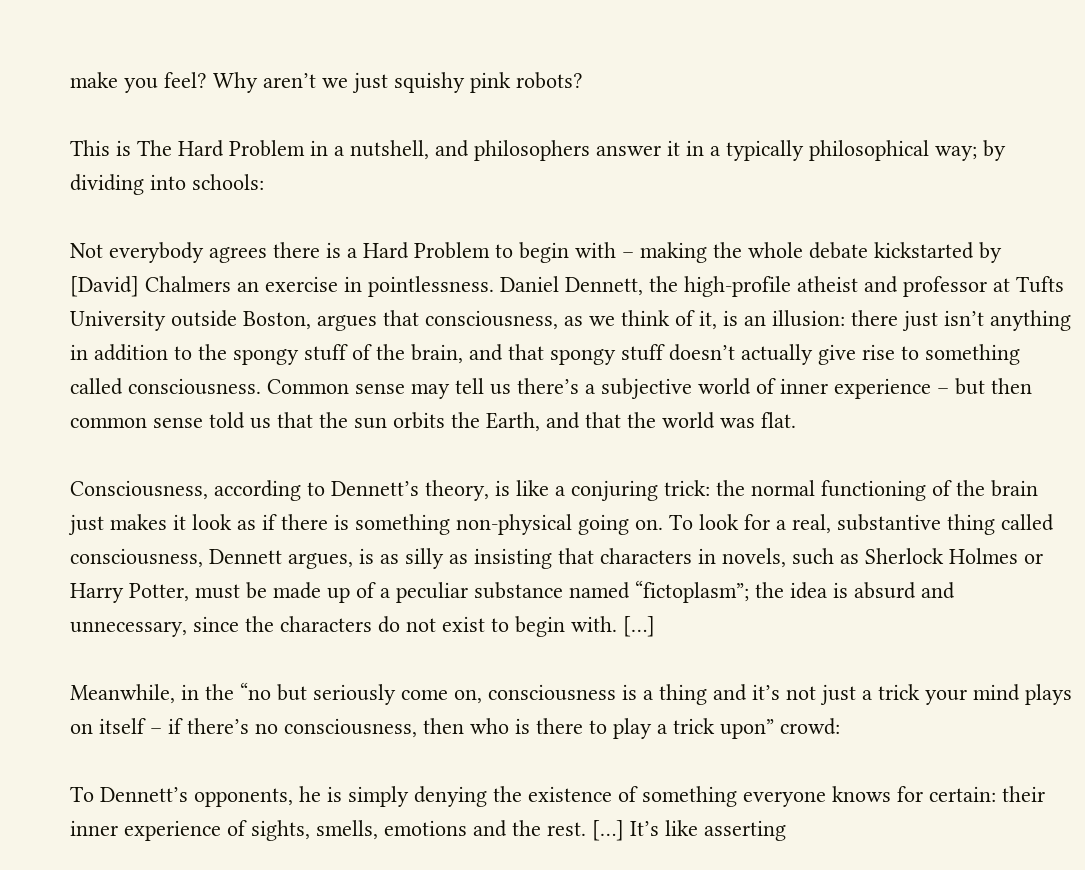make you feel? Why aren’t we just squishy pink robots?

This is The Hard Problem in a nutshell, and philosophers answer it in a typically philosophical way; by dividing into schools:

Not everybody agrees there is a Hard Problem to begin with – making the whole debate kickstarted by [David] Chalmers an exercise in pointlessness. Daniel Dennett, the high-profile atheist and professor at Tufts University outside Boston, argues that consciousness, as we think of it, is an illusion: there just isn’t anything in addition to the spongy stuff of the brain, and that spongy stuff doesn’t actually give rise to something called consciousness. Common sense may tell us there’s a subjective world of inner experience – but then common sense told us that the sun orbits the Earth, and that the world was flat.

Consciousness, according to Dennett’s theory, is like a conjuring trick: the normal functioning of the brain just makes it look as if there is something non-physical going on. To look for a real, substantive thing called consciousness, Dennett argues, is as silly as insisting that characters in novels, such as Sherlock Holmes or Harry Potter, must be made up of a peculiar substance named “fictoplasm”; the idea is absurd and unnecessary, since the characters do not exist to begin with. […]

Meanwhile, in the “no but seriously come on, consciousness is a thing and it’s not just a trick your mind plays on itself – if there’s no consciousness, then who is there to play a trick upon” crowd:

To Dennett’s opponents, he is simply denying the existence of something everyone knows for certain: their inner experience of sights, smells, emotions and the rest. […] It’s like asserting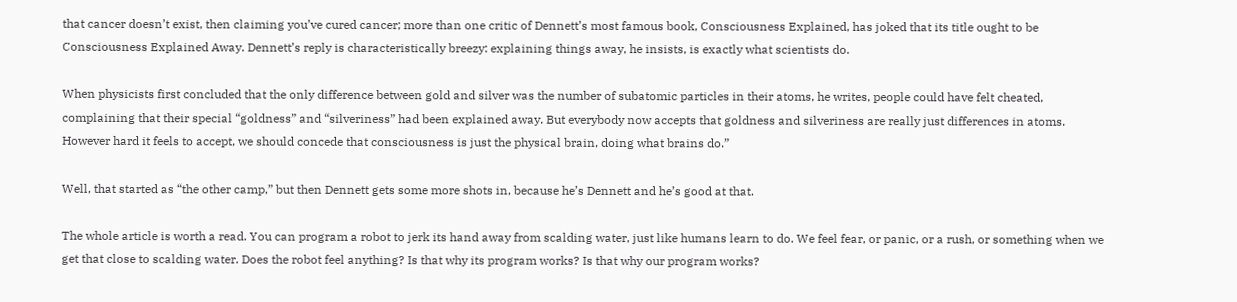that cancer doesn’t exist, then claiming you’ve cured cancer; more than one critic of Dennett’s most famous book, Consciousness Explained, has joked that its title ought to be Consciousness Explained Away. Dennett’s reply is characteristically breezy: explaining things away, he insists, is exactly what scientists do.

When physicists first concluded that the only difference between gold and silver was the number of subatomic particles in their atoms, he writes, people could have felt cheated, complaining that their special “goldness” and “silveriness” had been explained away. But everybody now accepts that goldness and silveriness are really just differences in atoms. However hard it feels to accept, we should concede that consciousness is just the physical brain, doing what brains do.”

Well, that started as “the other camp,” but then Dennett gets some more shots in, because he’s Dennett and he’s good at that.

The whole article is worth a read. You can program a robot to jerk its hand away from scalding water, just like humans learn to do. We feel fear, or panic, or a rush, or something when we get that close to scalding water. Does the robot feel anything? Is that why its program works? Is that why our program works?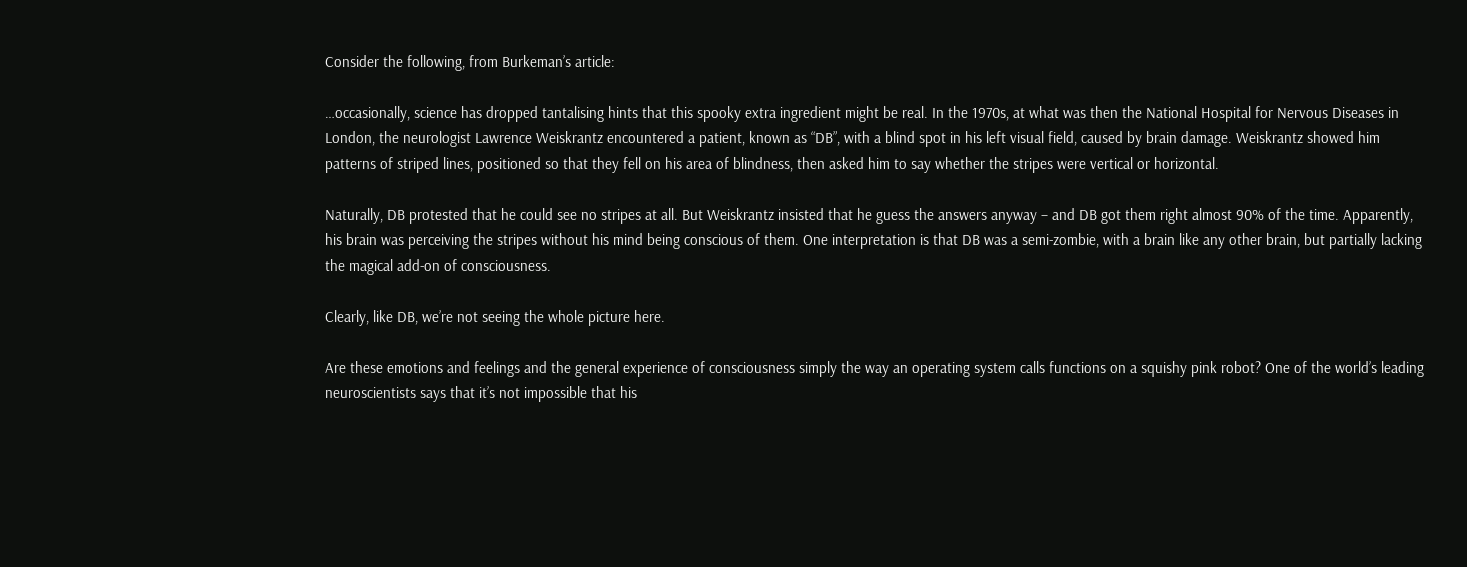Consider the following, from Burkeman’s article:

…occasionally, science has dropped tantalising hints that this spooky extra ingredient might be real. In the 1970s, at what was then the National Hospital for Nervous Diseases in London, the neurologist Lawrence Weiskrantz encountered a patient, known as “DB”, with a blind spot in his left visual field, caused by brain damage. Weiskrantz showed him patterns of striped lines, positioned so that they fell on his area of blindness, then asked him to say whether the stripes were vertical or horizontal.

Naturally, DB protested that he could see no stripes at all. But Weiskrantz insisted that he guess the answers anyway – and DB got them right almost 90% of the time. Apparently, his brain was perceiving the stripes without his mind being conscious of them. One interpretation is that DB was a semi-zombie, with a brain like any other brain, but partially lacking the magical add-on of consciousness.

Clearly, like DB, we’re not seeing the whole picture here.

Are these emotions and feelings and the general experience of consciousness simply the way an operating system calls functions on a squishy pink robot? One of the world’s leading neuroscientists says that it’s not impossible that his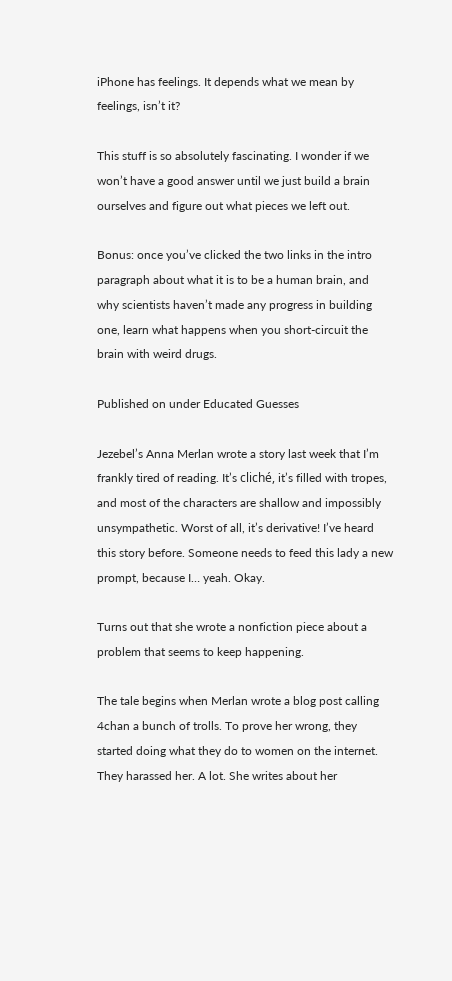iPhone has feelings. It depends what we mean by feelings, isn’t it?

This stuff is so absolutely fascinating. I wonder if we won’t have a good answer until we just build a brain ourselves and figure out what pieces we left out.

Bonus: once you’ve clicked the two links in the intro paragraph about what it is to be a human brain, and why scientists haven’t made any progress in building one, learn what happens when you short-circuit the brain with weird drugs.

Published on under Educated Guesses

Jezebel’s Anna Merlan wrote a story last week that I’m frankly tired of reading. It’s cliché, it’s filled with tropes, and most of the characters are shallow and impossibly unsympathetic. Worst of all, it’s derivative! I’ve heard this story before. Someone needs to feed this lady a new prompt, because I… yeah. Okay.

Turns out that she wrote a nonfiction piece about a problem that seems to keep happening.

The tale begins when Merlan wrote a blog post calling 4chan a bunch of trolls. To prove her wrong, they started doing what they do to women on the internet. They harassed her. A lot. She writes about her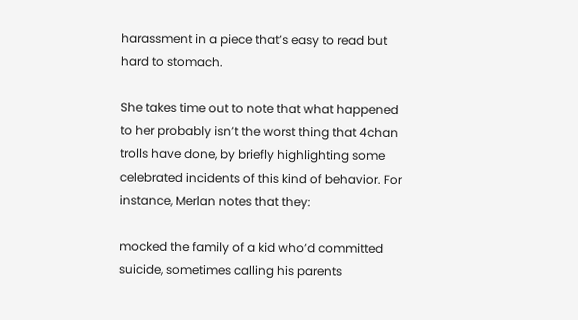harassment in a piece that’s easy to read but hard to stomach.

She takes time out to note that what happened to her probably isn’t the worst thing that 4chan trolls have done, by briefly highlighting some celebrated incidents of this kind of behavior. For instance, Merlan notes that they:

mocked the family of a kid who’d committed suicide, sometimes calling his parents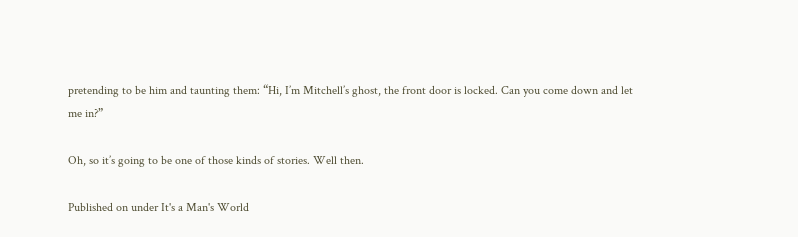pretending to be him and taunting them: “Hi, I’m Mitchell’s ghost, the front door is locked. Can you come down and let me in?”

Oh, so it’s going to be one of those kinds of stories. Well then.

Published on under It's a Man's World